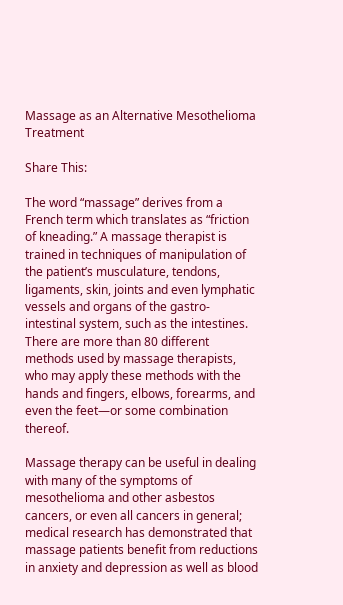Massage as an Alternative Mesothelioma Treatment

Share This:

The word “massage” derives from a French term which translates as “friction of kneading.” A massage therapist is trained in techniques of manipulation of the patient’s musculature, tendons, ligaments, skin, joints and even lymphatic vessels and organs of the gastro-intestinal system, such as the intestines. There are more than 80 different methods used by massage therapists, who may apply these methods with the hands and fingers, elbows, forearms, and even the feet—or some combination thereof.

Massage therapy can be useful in dealing with many of the symptoms of mesothelioma and other asbestos cancers, or even all cancers in general; medical research has demonstrated that massage patients benefit from reductions in anxiety and depression as well as blood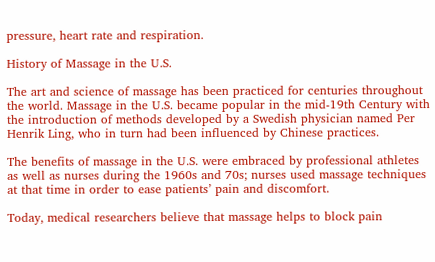pressure, heart rate and respiration.

History of Massage in the U.S.

The art and science of massage has been practiced for centuries throughout the world. Massage in the U.S. became popular in the mid-19th Century with the introduction of methods developed by a Swedish physician named Per Henrik Ling, who in turn had been influenced by Chinese practices.

The benefits of massage in the U.S. were embraced by professional athletes as well as nurses during the 1960s and 70s; nurses used massage techniques at that time in order to ease patients’ pain and discomfort.

Today, medical researchers believe that massage helps to block pain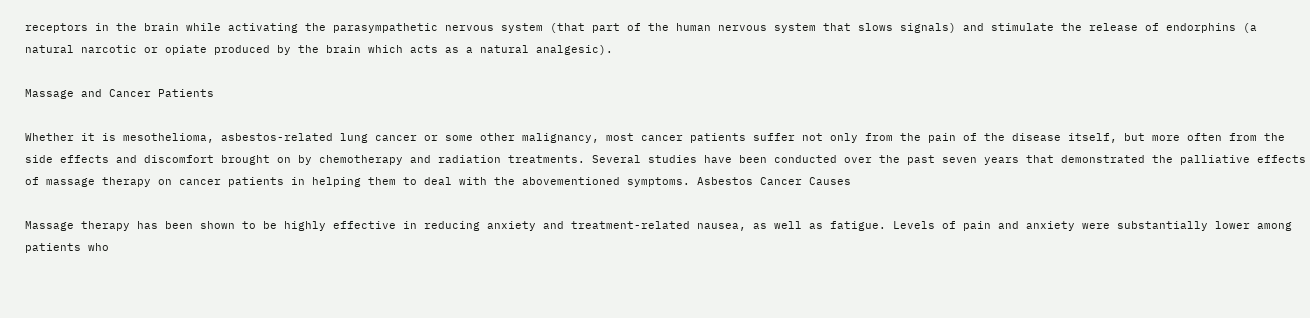receptors in the brain while activating the parasympathetic nervous system (that part of the human nervous system that slows signals) and stimulate the release of endorphins (a natural narcotic or opiate produced by the brain which acts as a natural analgesic).

Massage and Cancer Patients

Whether it is mesothelioma, asbestos-related lung cancer or some other malignancy, most cancer patients suffer not only from the pain of the disease itself, but more often from the side effects and discomfort brought on by chemotherapy and radiation treatments. Several studies have been conducted over the past seven years that demonstrated the palliative effects of massage therapy on cancer patients in helping them to deal with the abovementioned symptoms. Asbestos Cancer Causes

Massage therapy has been shown to be highly effective in reducing anxiety and treatment-related nausea, as well as fatigue. Levels of pain and anxiety were substantially lower among patients who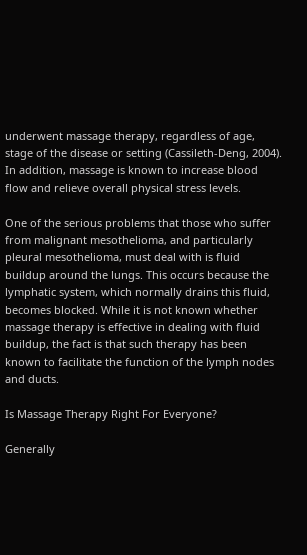underwent massage therapy, regardless of age, stage of the disease or setting (Cassileth-Deng, 2004). In addition, massage is known to increase blood flow and relieve overall physical stress levels.

One of the serious problems that those who suffer from malignant mesothelioma, and particularly pleural mesothelioma, must deal with is fluid buildup around the lungs. This occurs because the lymphatic system, which normally drains this fluid, becomes blocked. While it is not known whether massage therapy is effective in dealing with fluid buildup, the fact is that such therapy has been known to facilitate the function of the lymph nodes and ducts.

Is Massage Therapy Right For Everyone?

Generally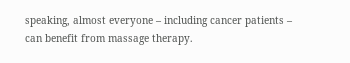speaking, almost everyone – including cancer patients – can benefit from massage therapy.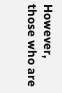However, those who are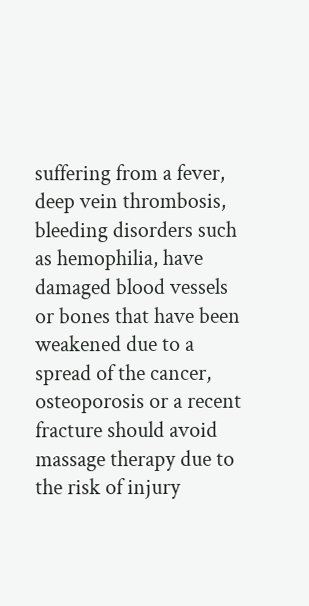suffering from a fever, deep vein thrombosis, bleeding disorders such as hemophilia, have damaged blood vessels or bones that have been weakened due to a spread of the cancer, osteoporosis or a recent fracture should avoid massage therapy due to the risk of injury